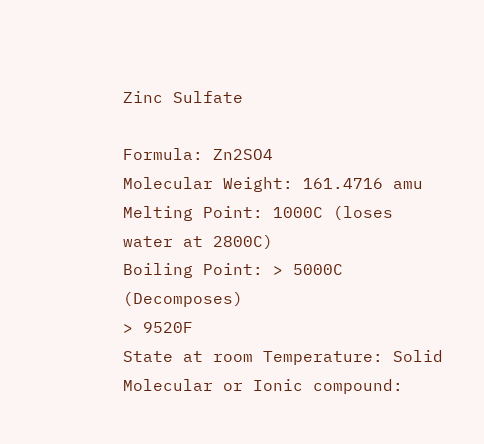Zinc Sulfate

Formula: Zn2SO4
Molecular Weight: 161.4716 amu
Melting Point: 1000C (loses water at 2800C)
Boiling Point: > 5000C (Decomposes)
> 9520F
State at room Temperature: Solid
Molecular or Ionic compound: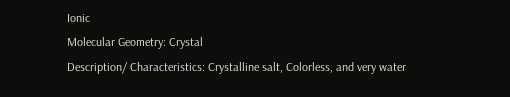Ionic
Molecular Geometry: Crystal
Description/ Characteristics: Crystalline salt, Colorless, and very water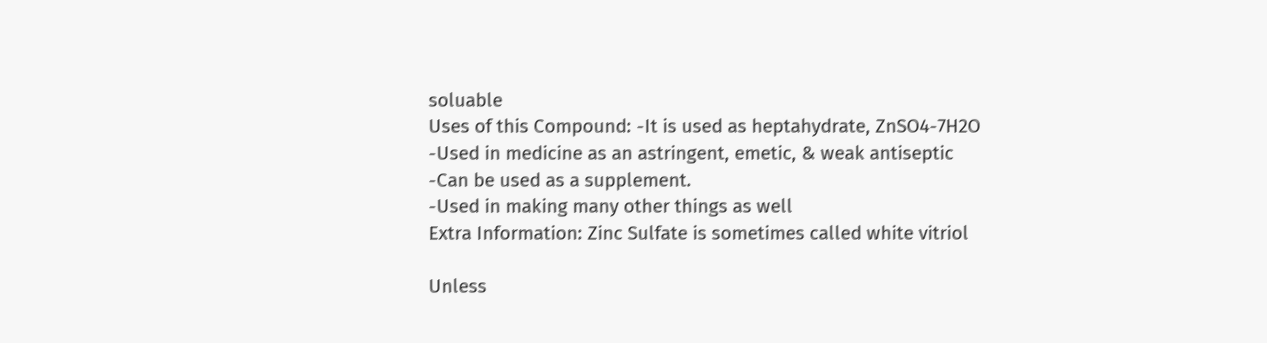soluable
Uses of this Compound: -It is used as heptahydrate, ZnSO4-7H2O
-Used in medicine as an astringent, emetic, & weak antiseptic
-Can be used as a supplement.
-Used in making many other things as well
Extra Information: Zinc Sulfate is sometimes called white vitriol

Unless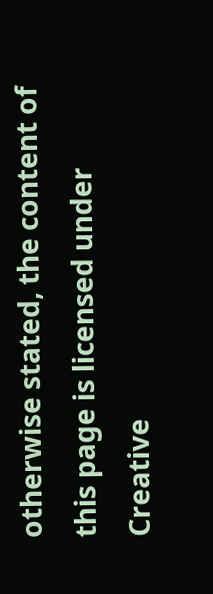otherwise stated, the content of this page is licensed under Creative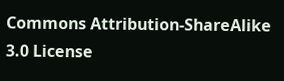Commons Attribution-ShareAlike 3.0 License